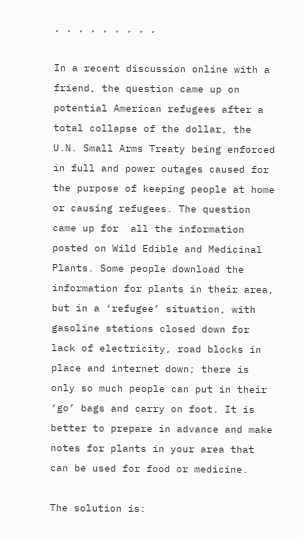, , , , , , , , ,

In a recent discussion online with a friend, the question came up on potential American refugees after a total collapse of the dollar, the U.N. Small Arms Treaty being enforced in full and power outages caused for the purpose of keeping people at home or causing refugees. The question came up for  all the information posted on Wild Edible and Medicinal Plants. Some people download the information for plants in their area, but in a ‘refugee’ situation, with gasoline stations closed down for lack of electricity, road blocks in place and internet down; there is only so much people can put in their ‘go’ bags and carry on foot. It is better to prepare in advance and make notes for plants in your area that can be used for food or medicine.

The solution is: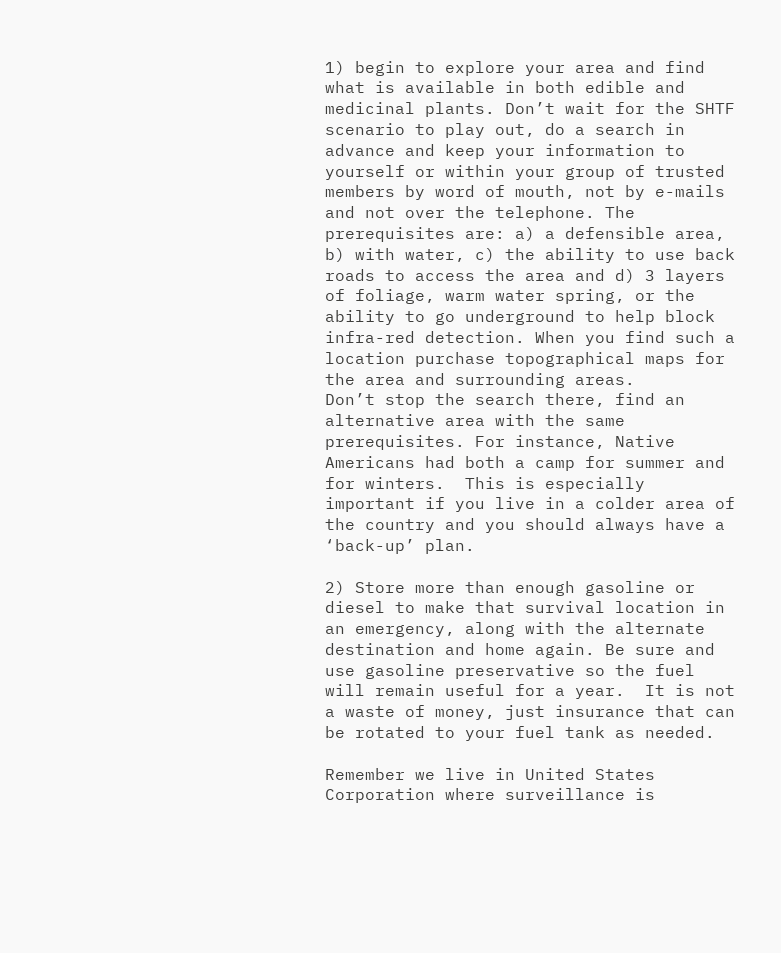1) begin to explore your area and find what is available in both edible and medicinal plants. Don’t wait for the SHTF scenario to play out, do a search in advance and keep your information to yourself or within your group of trusted members by word of mouth, not by e-mails and not over the telephone. The prerequisites are: a) a defensible area, b) with water, c) the ability to use back roads to access the area and d) 3 layers of foliage, warm water spring, or the ability to go underground to help block infra-red detection. When you find such a location purchase topographical maps for the area and surrounding areas.
Don’t stop the search there, find an alternative area with the same prerequisites. For instance, Native Americans had both a camp for summer and for winters.  This is especially important if you live in a colder area of the country and you should always have a ‘back-up’ plan.

2) Store more than enough gasoline or diesel to make that survival location in an emergency, along with the alternate destination and home again. Be sure and use gasoline preservative so the fuel will remain useful for a year.  It is not a waste of money, just insurance that can be rotated to your fuel tank as needed.

Remember we live in United States Corporation where surveillance is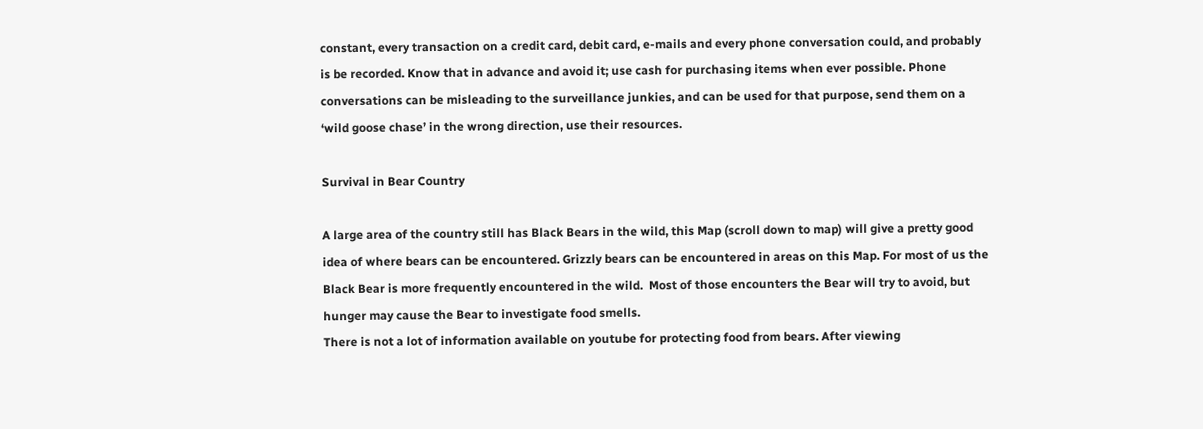constant, every transaction on a credit card, debit card, e-mails and every phone conversation could, and probably is be recorded. Know that in advance and avoid it; use cash for purchasing items when ever possible. Phone conversations can be misleading to the surveillance junkies, and can be used for that purpose, send them on a ‘wild goose chase’ in the wrong direction, use their resources.

Survival in Bear Country

A large area of the country still has Black Bears in the wild, this Map (scroll down to map) will give a pretty good idea of where bears can be encountered. Grizzly bears can be encountered in areas on this Map. For most of us the Black Bear is more frequently encountered in the wild.  Most of those encounters the Bear will try to avoid, but hunger may cause the Bear to investigate food smells.
There is not a lot of information available on youtube for protecting food from bears. After viewing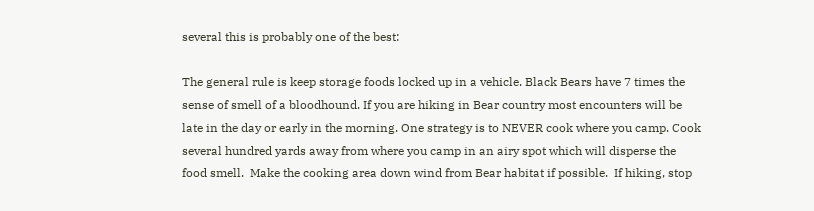several this is probably one of the best:

The general rule is keep storage foods locked up in a vehicle. Black Bears have 7 times the sense of smell of a bloodhound. If you are hiking in Bear country most encounters will be late in the day or early in the morning. One strategy is to NEVER cook where you camp. Cook several hundred yards away from where you camp in an airy spot which will disperse the food smell.  Make the cooking area down wind from Bear habitat if possible.  If hiking, stop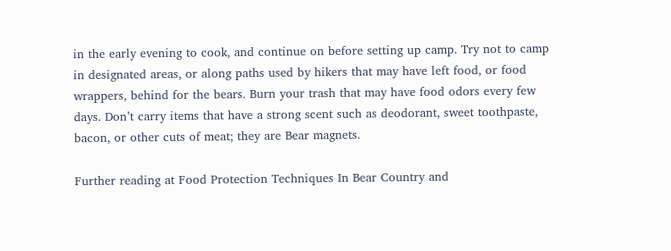in the early evening to cook, and continue on before setting up camp. Try not to camp in designated areas, or along paths used by hikers that may have left food, or food wrappers, behind for the bears. Burn your trash that may have food odors every few days. Don’t carry items that have a strong scent such as deodorant, sweet toothpaste, bacon, or other cuts of meat; they are Bear magnets.

Further reading at Food Protection Techniques In Bear Country and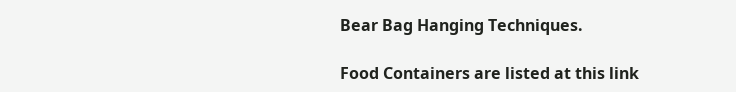Bear Bag Hanging Techniques.

Food Containers are listed at this link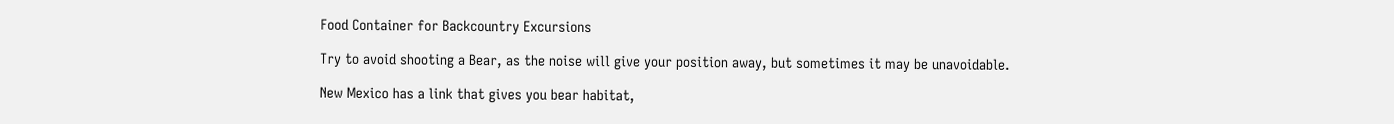Food Container for Backcountry Excursions

Try to avoid shooting a Bear, as the noise will give your position away, but sometimes it may be unavoidable.

New Mexico has a link that gives you bear habitat,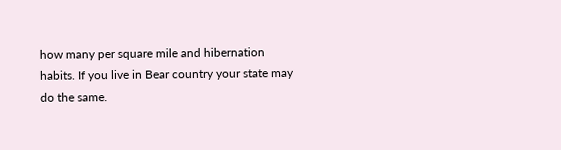how many per square mile and hibernation habits. If you live in Bear country your state may do the same.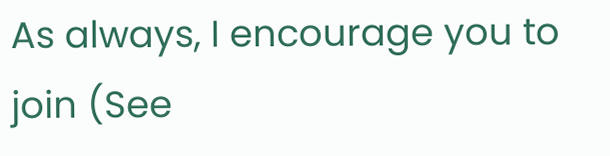As always, I encourage you to join (See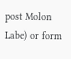post Molon Labe) or form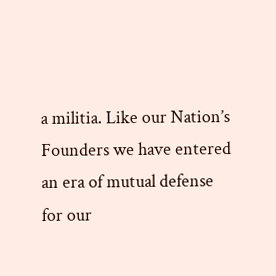a militia. Like our Nation’s Founders we have entered an era of mutual defense for our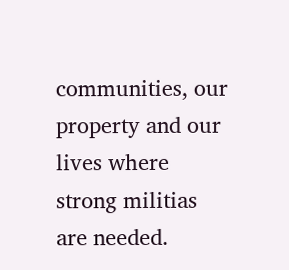communities, our property and our lives where strong militias are needed.